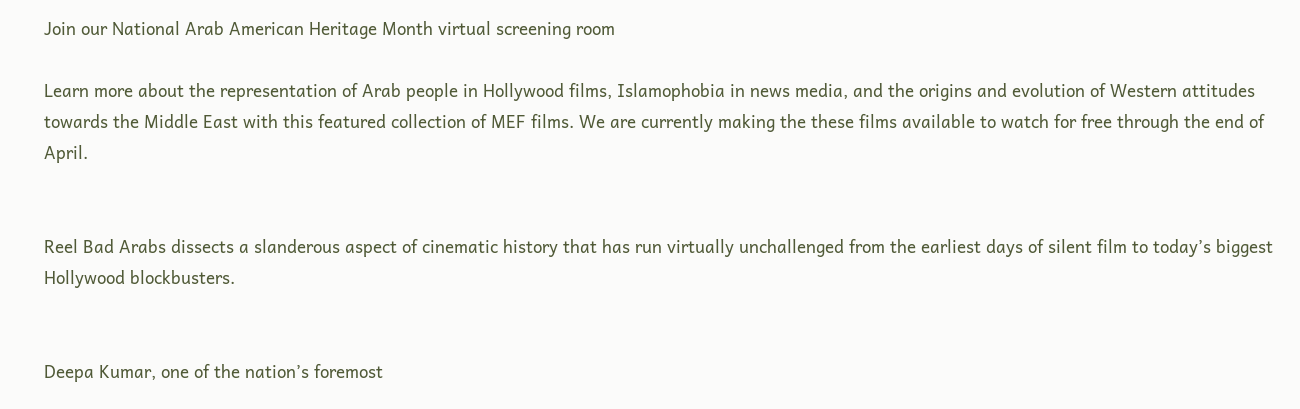Join our National Arab American Heritage Month virtual screening room

Learn more about the representation of Arab people in Hollywood films, Islamophobia in news media, and the origins and evolution of Western attitudes towards the Middle East with this featured collection of MEF films. We are currently making the these films available to watch for free through the end of April.


Reel Bad Arabs dissects a slanderous aspect of cinematic history that has run virtually unchallenged from the earliest days of silent film to today’s biggest Hollywood blockbusters.


Deepa Kumar, one of the nation’s foremost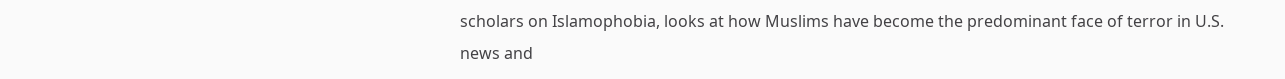scholars on Islamophobia, looks at how Muslims have become the predominant face of terror in U.S. news and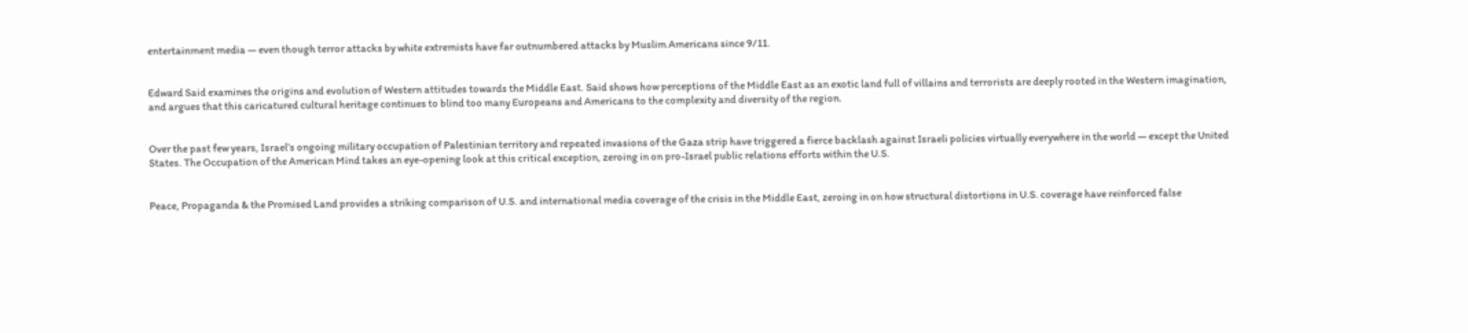entertainment media — even though terror attacks by white extremists have far outnumbered attacks by Muslim Americans since 9/11.


Edward Said examines the origins and evolution of Western attitudes towards the Middle East. Said shows how perceptions of the Middle East as an exotic land full of villains and terrorists are deeply rooted in the Western imagination, and argues that this caricatured cultural heritage continues to blind too many Europeans and Americans to the complexity and diversity of the region.


Over the past few years, Israel’s ongoing military occupation of Palestinian territory and repeated invasions of the Gaza strip have triggered a fierce backlash against Israeli policies virtually everywhere in the world — except the United States. The Occupation of the American Mind takes an eye-opening look at this critical exception, zeroing in on pro-Israel public relations efforts within the U.S.


Peace, Propaganda & the Promised Land provides a striking comparison of U.S. and international media coverage of the crisis in the Middle East, zeroing in on how structural distortions in U.S. coverage have reinforced false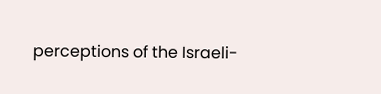perceptions of the Israeli-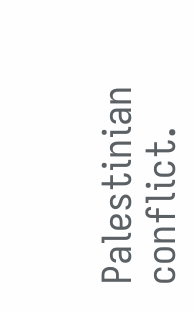Palestinian conflict.